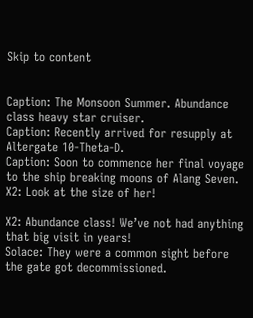Skip to content


Caption: The Monsoon Summer. Abundance class heavy star cruiser.
Caption: Recently arrived for resupply at Altergate 10-Theta-D.
Caption: Soon to commence her final voyage to the ship breaking moons of Alang Seven.
X2: Look at the size of her!

X2: Abundance class! We’ve not had anything that big visit in years!
Solace: They were a common sight before the gate got decommissioned.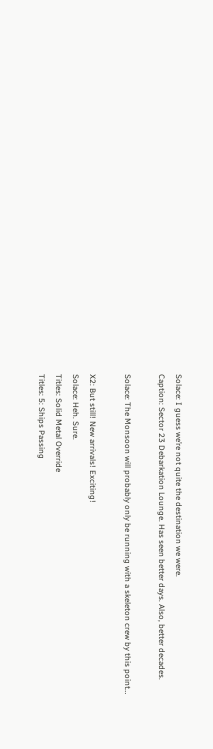Solace: I guess we’re not quite the destination we were.
Caption: Sector 23 Debarkation Lounge. Has seen better days. Also, better decades.

Solace: The Monsoon will probably only be running with a skeleton crew by this point…

X2: But still! New arrivals! Exciting!
Solace: Heh. Sure.
Titles: Solid Metal Override
Titles: 5: Ships Passing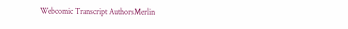Webcomic Transcript AuthorsMerlin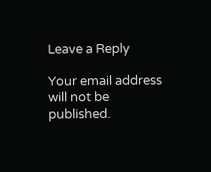Leave a Reply

Your email address will not be published.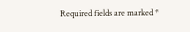Required fields are marked *